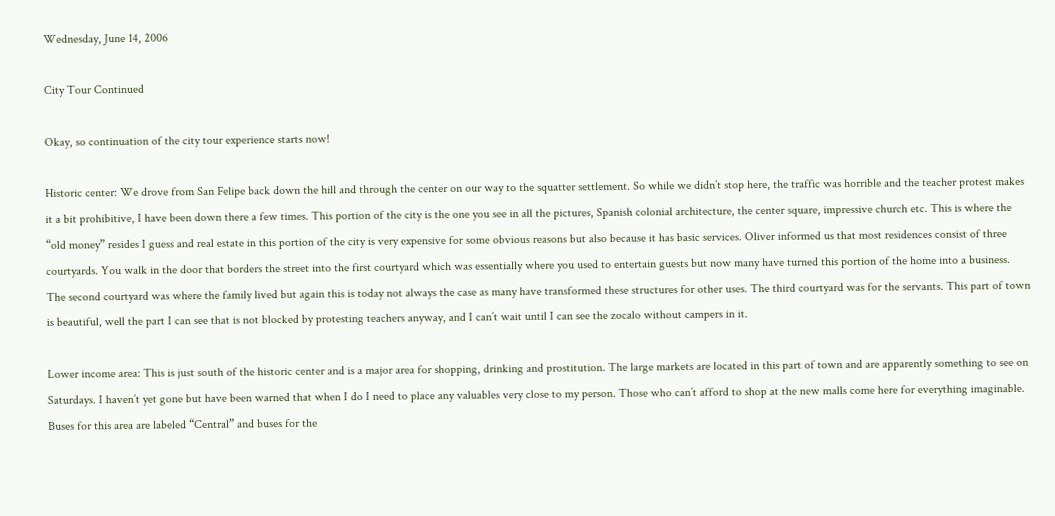Wednesday, June 14, 2006

City Tour Continued

Okay, so continuation of the city tour experience starts now!

Historic center: We drove from San Felipe back down the hill and through the center on our way to the squatter settlement. So while we didn’t stop here, the traffic was horrible and the teacher protest makes it a bit prohibitive, I have been down there a few times. This portion of the city is the one you see in all the pictures, Spanish colonial architecture, the center square, impressive church etc. This is where the “old money” resides I guess and real estate in this portion of the city is very expensive for some obvious reasons but also because it has basic services. Oliver informed us that most residences consist of three courtyards. You walk in the door that borders the street into the first courtyard which was essentially where you used to entertain guests but now many have turned this portion of the home into a business. The second courtyard was where the family lived but again this is today not always the case as many have transformed these structures for other uses. The third courtyard was for the servants. This part of town is beautiful, well the part I can see that is not blocked by protesting teachers anyway, and I can’t wait until I can see the zocalo without campers in it.

Lower income area: This is just south of the historic center and is a major area for shopping, drinking and prostitution. The large markets are located in this part of town and are apparently something to see on Saturdays. I haven’t yet gone but have been warned that when I do I need to place any valuables very close to my person. Those who can’t afford to shop at the new malls come here for everything imaginable. Buses for this area are labeled “Central” and buses for the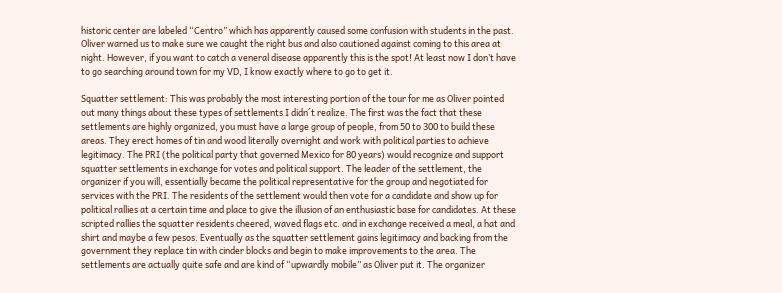historic center are labeled “Centro” which has apparently caused some confusion with students in the past. Oliver warned us to make sure we caught the right bus and also cautioned against coming to this area at night. However, if you want to catch a veneral disease apparently this is the spot! At least now I don’t have to go searching around town for my VD, I know exactly where to go to get it.

Squatter settlement: This was probably the most interesting portion of the tour for me as Oliver pointed out many things about these types of settlements I didn´t realize. The first was the fact that these settlements are highly organized, you must have a large group of people, from 50 to 300 to build these areas. They erect homes of tin and wood literally overnight and work with political parties to achieve legitimacy. The PRI (the political party that governed Mexico for 80 years) would recognize and support squatter settlements in exchange for votes and political support. The leader of the settlement, the organizer if you will, essentially became the political representative for the group and negotiated for services with the PRI. The residents of the settlement would then vote for a candidate and show up for political rallies at a certain time and place to give the illusion of an enthusiastic base for candidates. At these scripted rallies the squatter residents cheered, waved flags etc. and in exchange received a meal, a hat and shirt and maybe a few pesos. Eventually as the squatter settlement gains legitimacy and backing from the government they replace tin with cinder blocks and begin to make improvements to the area. The settlements are actually quite safe and are kind of “upwardly mobile” as Oliver put it. The organizer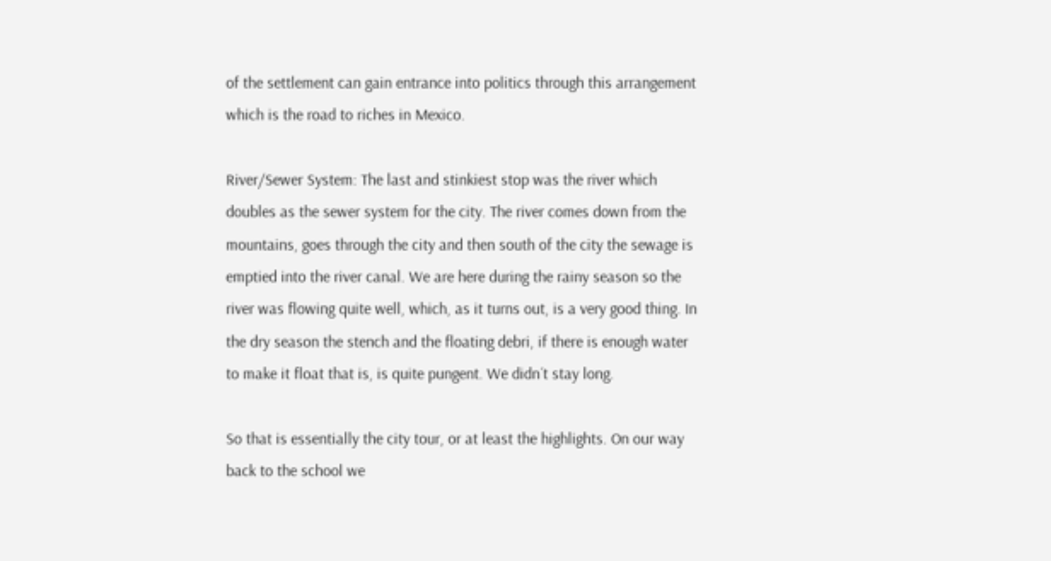of the settlement can gain entrance into politics through this arrangement which is the road to riches in Mexico.

River/Sewer System: The last and stinkiest stop was the river which doubles as the sewer system for the city. The river comes down from the mountains, goes through the city and then south of the city the sewage is emptied into the river canal. We are here during the rainy season so the river was flowing quite well, which, as it turns out, is a very good thing. In the dry season the stench and the floating debri, if there is enough water to make it float that is, is quite pungent. We didn´t stay long.

So that is essentially the city tour, or at least the highlights. On our way back to the school we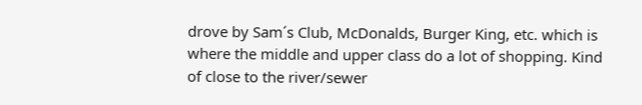drove by Sam´s Club, McDonalds, Burger King, etc. which is where the middle and upper class do a lot of shopping. Kind of close to the river/sewer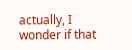actually, I wonder if that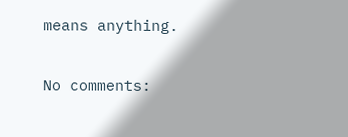means anything.

No comments: